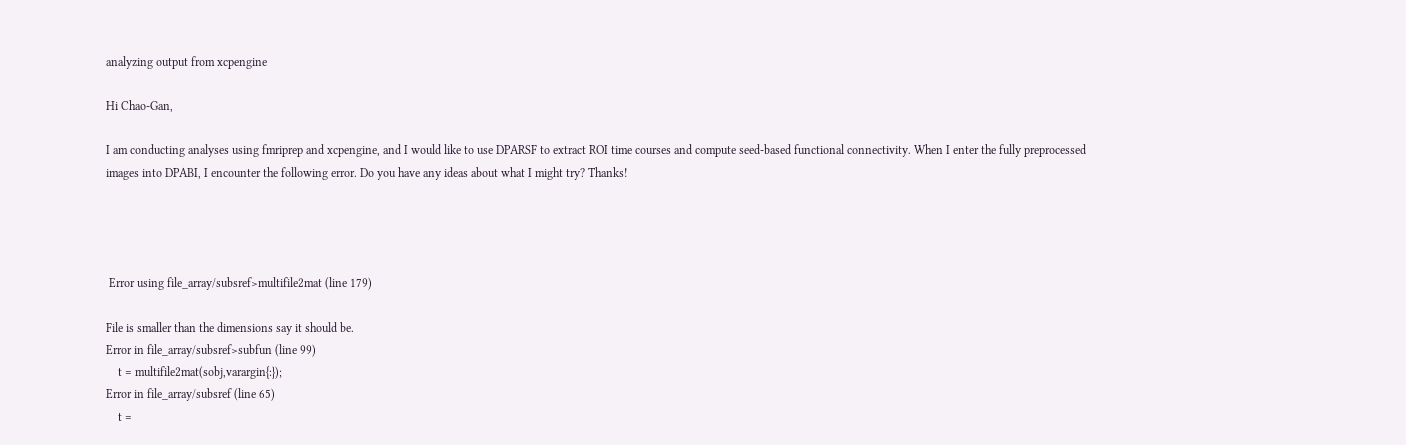analyzing output from xcpengine

Hi Chao-Gan,

I am conducting analyses using fmriprep and xcpengine, and I would like to use DPARSF to extract ROI time courses and compute seed-based functional connectivity. When I enter the fully preprocessed images into DPABI, I encounter the following error. Do you have any ideas about what I might try? Thanks!




 Error using file_array/subsref>multifile2mat (line 179)

File is smaller than the dimensions say it should be.
Error in file_array/subsref>subfun (line 99)
    t = multifile2mat(sobj,varargin{:});
Error in file_array/subsref (line 65)
    t =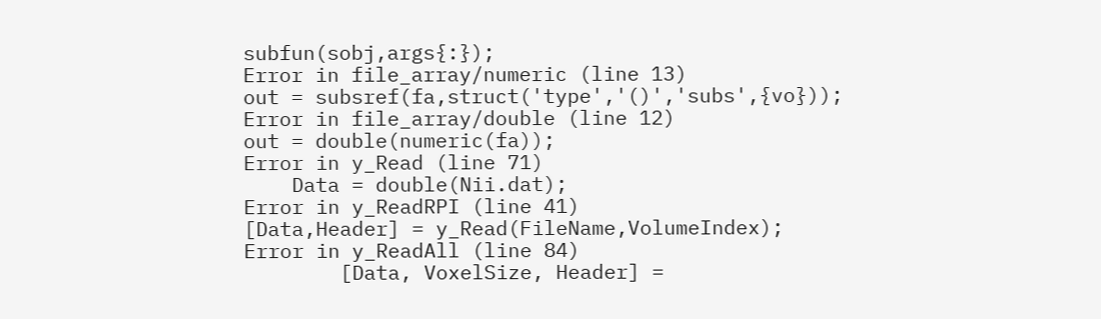subfun(sobj,args{:});
Error in file_array/numeric (line 13)
out = subsref(fa,struct('type','()','subs',{vo}));
Error in file_array/double (line 12)
out = double(numeric(fa));
Error in y_Read (line 71)
    Data = double(Nii.dat);
Error in y_ReadRPI (line 41)
[Data,Header] = y_Read(FileName,VolumeIndex);
Error in y_ReadAll (line 84)
        [Data, VoxelSize, Header] =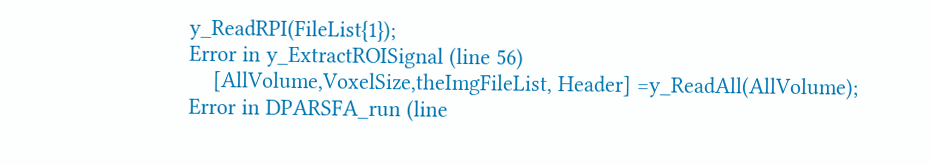y_ReadRPI(FileList{1});
Error in y_ExtractROISignal (line 56)
    [AllVolume,VoxelSize,theImgFileList, Header] =y_ReadAll(AllVolume);
Error in DPARSFA_run (line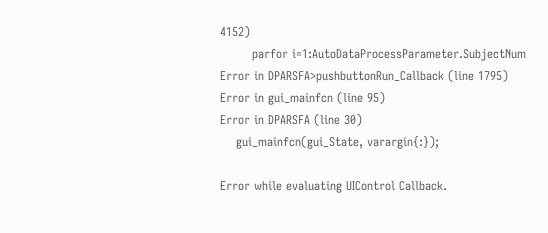4152)
        parfor i=1:AutoDataProcessParameter.SubjectNum
Error in DPARSFA>pushbuttonRun_Callback (line 1795)
Error in gui_mainfcn (line 95)
Error in DPARSFA (line 30)
    gui_mainfcn(gui_State, varargin{:});

Error while evaluating UIControl Callback.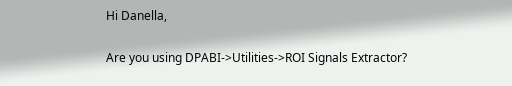Hi Danella,

Are you using DPABI->Utilities->ROI Signals Extractor?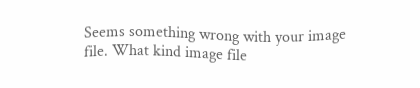Seems something wrong with your image file. What kind image file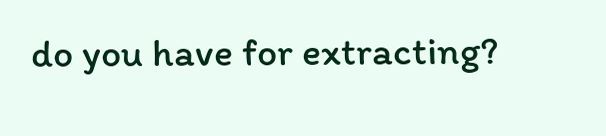do you have for extracting?